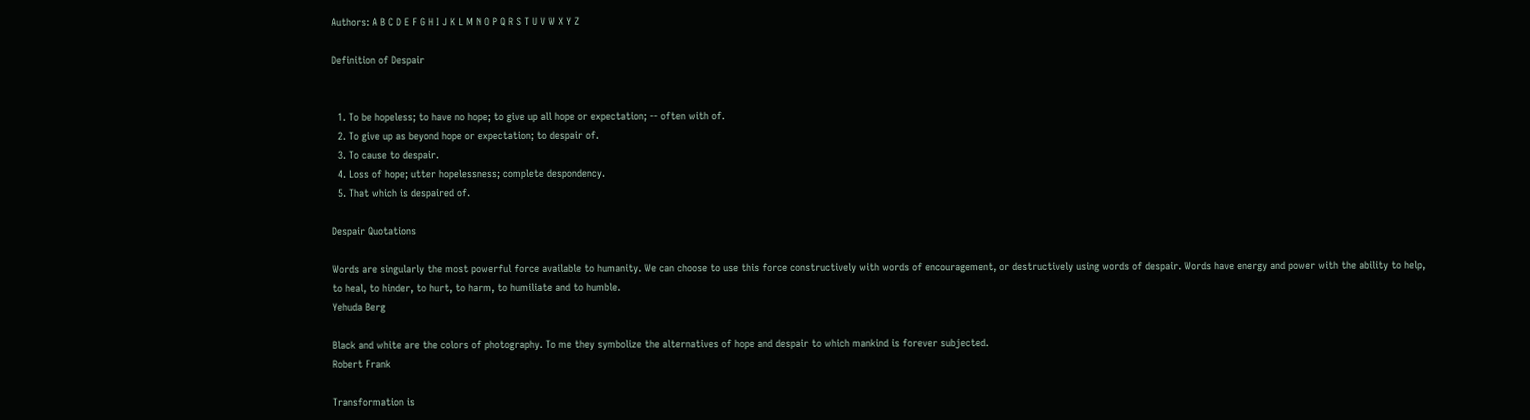Authors: A B C D E F G H I J K L M N O P Q R S T U V W X Y Z

Definition of Despair


  1. To be hopeless; to have no hope; to give up all hope or expectation; -- often with of.
  2. To give up as beyond hope or expectation; to despair of.
  3. To cause to despair.
  4. Loss of hope; utter hopelessness; complete despondency.
  5. That which is despaired of.

Despair Quotations

Words are singularly the most powerful force available to humanity. We can choose to use this force constructively with words of encouragement, or destructively using words of despair. Words have energy and power with the ability to help, to heal, to hinder, to hurt, to harm, to humiliate and to humble.
Yehuda Berg

Black and white are the colors of photography. To me they symbolize the alternatives of hope and despair to which mankind is forever subjected.
Robert Frank

Transformation is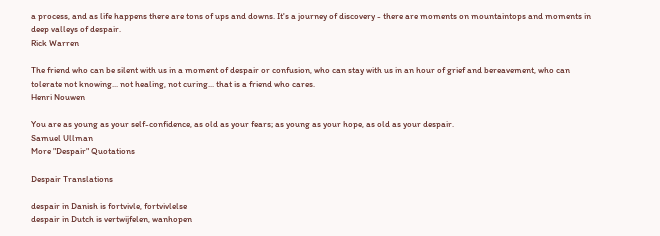a process, and as life happens there are tons of ups and downs. It's a journey of discovery - there are moments on mountaintops and moments in deep valleys of despair.
Rick Warren

The friend who can be silent with us in a moment of despair or confusion, who can stay with us in an hour of grief and bereavement, who can tolerate not knowing... not healing, not curing... that is a friend who cares.
Henri Nouwen

You are as young as your self-confidence, as old as your fears; as young as your hope, as old as your despair.
Samuel Ullman
More "Despair" Quotations

Despair Translations

despair in Danish is fortvivle, fortvivlelse
despair in Dutch is vertwijfelen, wanhopen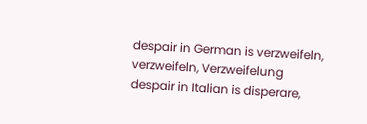despair in German is verzweifeln, verzweifeln, Verzweifelung
despair in Italian is disperare,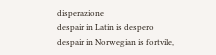disperazione
despair in Latin is despero
despair in Norwegian is fortvile,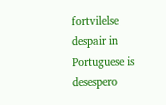fortvilelse
despair in Portuguese is desespero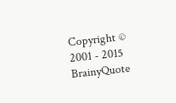Copyright © 2001 - 2015 BrainyQuote